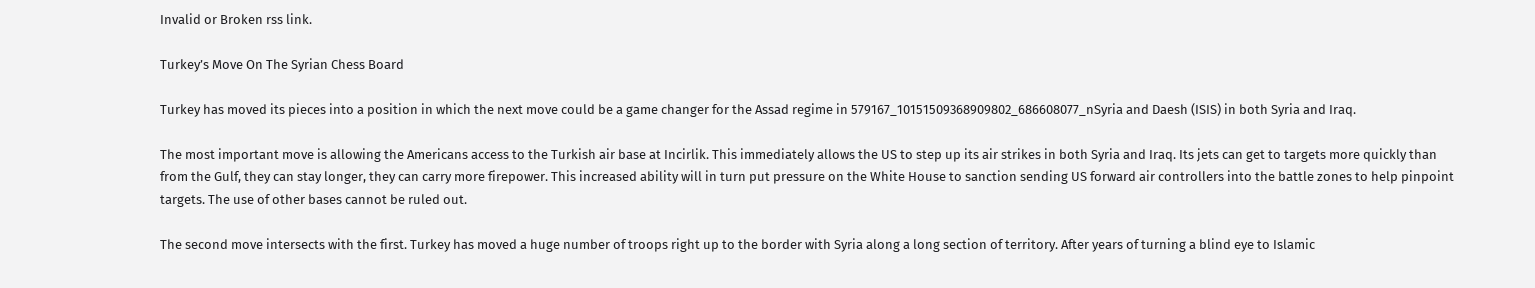Invalid or Broken rss link.

Turkey’s Move On The Syrian Chess Board

Turkey has moved its pieces into a position in which the next move could be a game changer for the Assad regime in 579167_10151509368909802_686608077_nSyria and Daesh (ISIS) in both Syria and Iraq.

The most important move is allowing the Americans access to the Turkish air base at Incirlik. This immediately allows the US to step up its air strikes in both Syria and Iraq. Its jets can get to targets more quickly than from the Gulf, they can stay longer, they can carry more firepower. This increased ability will in turn put pressure on the White House to sanction sending US forward air controllers into the battle zones to help pinpoint targets. The use of other bases cannot be ruled out.

The second move intersects with the first. Turkey has moved a huge number of troops right up to the border with Syria along a long section of territory. After years of turning a blind eye to Islamic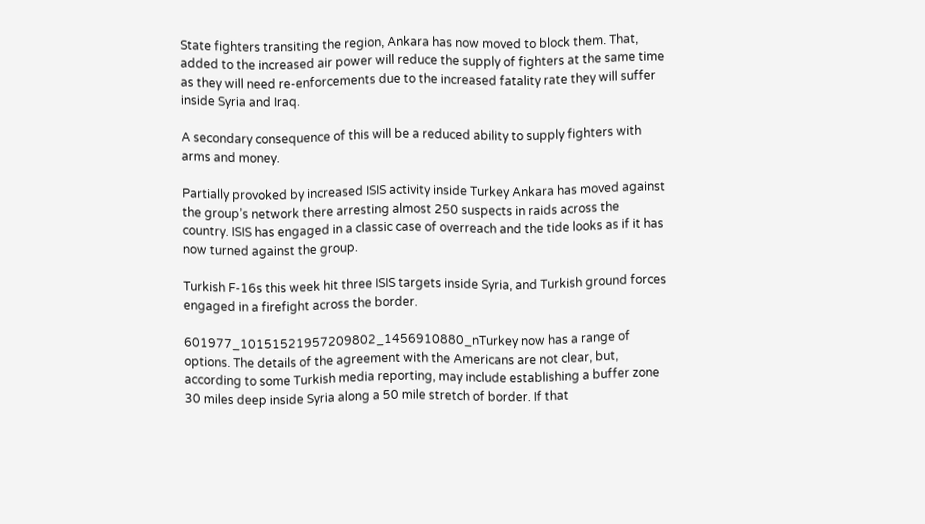State fighters transiting the region, Ankara has now moved to block them. That, added to the increased air power will reduce the supply of fighters at the same time as they will need re-enforcements due to the increased fatality rate they will suffer inside Syria and Iraq.

A secondary consequence of this will be a reduced ability to supply fighters with arms and money.

Partially provoked by increased ISIS activity inside Turkey Ankara has moved against the group’s network there arresting almost 250 suspects in raids across the country. ISIS has engaged in a classic case of overreach and the tide looks as if it has now turned against the group.

Turkish F-16s this week hit three ISIS targets inside Syria, and Turkish ground forces engaged in a firefight across the border.

601977_10151521957209802_1456910880_nTurkey now has a range of options. The details of the agreement with the Americans are not clear, but, according to some Turkish media reporting, may include establishing a buffer zone 30 miles deep inside Syria along a 50 mile stretch of border. If that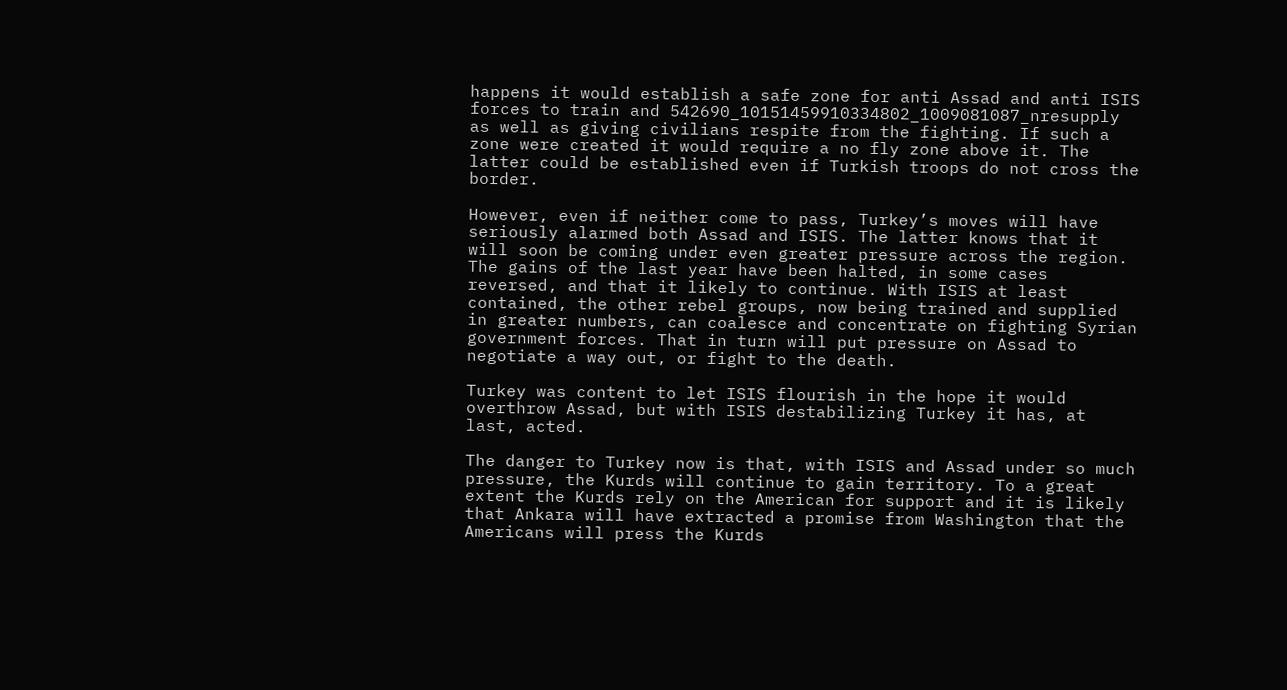happens it would establish a safe zone for anti Assad and anti ISIS forces to train and 542690_10151459910334802_1009081087_nresupply as well as giving civilians respite from the fighting. If such a zone were created it would require a no fly zone above it. The latter could be established even if Turkish troops do not cross the border.

However, even if neither come to pass, Turkey’s moves will have seriously alarmed both Assad and ISIS. The latter knows that it will soon be coming under even greater pressure across the region. The gains of the last year have been halted, in some cases reversed, and that it likely to continue. With ISIS at least contained, the other rebel groups, now being trained and supplied in greater numbers, can coalesce and concentrate on fighting Syrian government forces. That in turn will put pressure on Assad to negotiate a way out, or fight to the death.

Turkey was content to let ISIS flourish in the hope it would overthrow Assad, but with ISIS destabilizing Turkey it has, at last, acted.

The danger to Turkey now is that, with ISIS and Assad under so much pressure, the Kurds will continue to gain territory. To a great extent the Kurds rely on the American for support and it is likely that Ankara will have extracted a promise from Washington that the Americans will press the Kurds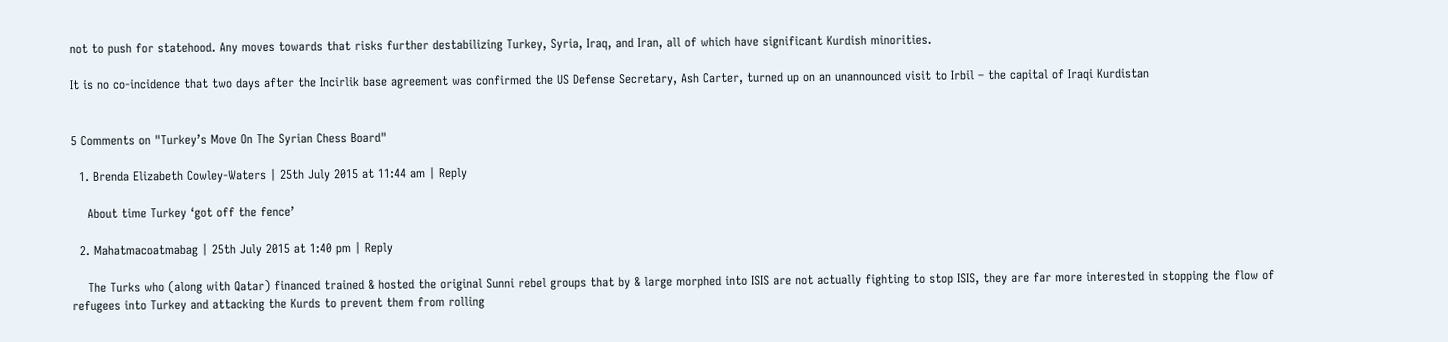not to push for statehood. Any moves towards that risks further destabilizing Turkey, Syria, Iraq, and Iran, all of which have significant Kurdish minorities.

It is no co-incidence that two days after the Incirlik base agreement was confirmed the US Defense Secretary, Ash Carter, turned up on an unannounced visit to Irbil – the capital of Iraqi Kurdistan


5 Comments on "Turkey’s Move On The Syrian Chess Board"

  1. Brenda Elizabeth Cowley-Waters | 25th July 2015 at 11:44 am | Reply

    About time Turkey ‘got off the fence’

  2. Mahatmacoatmabag | 25th July 2015 at 1:40 pm | Reply

    The Turks who (along with Qatar) financed trained & hosted the original Sunni rebel groups that by & large morphed into ISIS are not actually fighting to stop ISIS, they are far more interested in stopping the flow of refugees into Turkey and attacking the Kurds to prevent them from rolling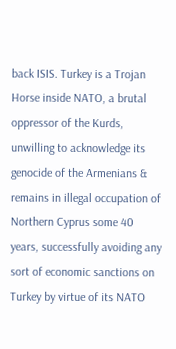back ISIS. Turkey is a Trojan Horse inside NATO, a brutal oppressor of the Kurds, unwilling to acknowledge its genocide of the Armenians & remains in illegal occupation of Northern Cyprus some 40 years, successfully avoiding any sort of economic sanctions on Turkey by virtue of its NATO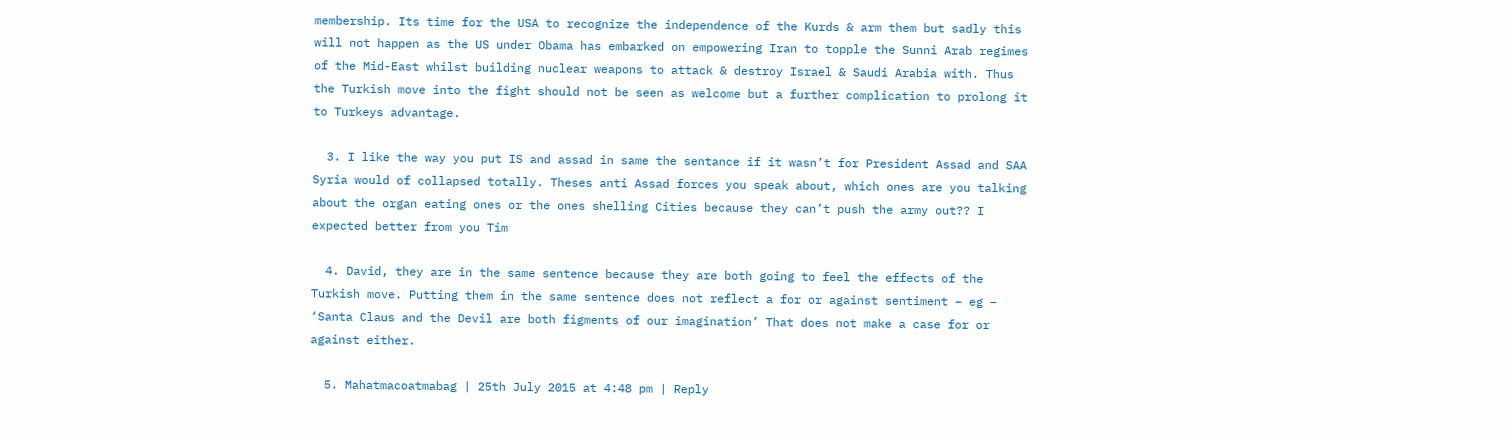membership. Its time for the USA to recognize the independence of the Kurds & arm them but sadly this will not happen as the US under Obama has embarked on empowering Iran to topple the Sunni Arab regimes of the Mid-East whilst building nuclear weapons to attack & destroy Israel & Saudi Arabia with. Thus the Turkish move into the fight should not be seen as welcome but a further complication to prolong it to Turkeys advantage.

  3. I like the way you put IS and assad in same the sentance if it wasn’t for President Assad and SAA Syria would of collapsed totally. Theses anti Assad forces you speak about, which ones are you talking about the organ eating ones or the ones shelling Cities because they can’t push the army out?? I expected better from you Tim

  4. David, they are in the same sentence because they are both going to feel the effects of the Turkish move. Putting them in the same sentence does not reflect a for or against sentiment – eg – ‘Santa Claus and the Devil are both figments of our imagination’ That does not make a case for or against either.

  5. Mahatmacoatmabag | 25th July 2015 at 4:48 pm | Reply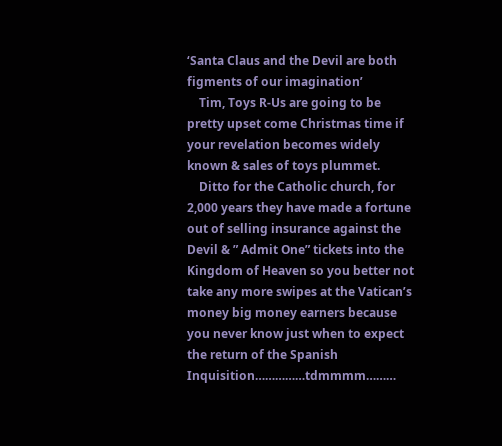‘Santa Claus and the Devil are both figments of our imagination’
    Tim, Toys R-Us are going to be pretty upset come Christmas time if your revelation becomes widely known & sales of toys plummet.
    Ditto for the Catholic church, for 2,000 years they have made a fortune out of selling insurance against the Devil & ” Admit One” tickets into the Kingdom of Heaven so you better not take any more swipes at the Vatican’s money big money earners because you never know just when to expect the return of the Spanish Inquisition……………tdmmmm………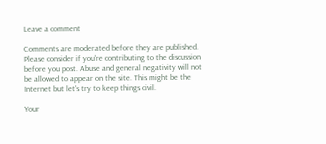Leave a comment

Comments are moderated before they are published. Please consider if you're contributing to the discussion before you post. Abuse and general negativity will not be allowed to appear on the site. This might be the Internet but let's try to keep things civil.

Your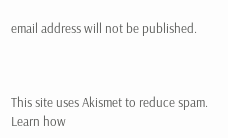email address will not be published.



This site uses Akismet to reduce spam. Learn how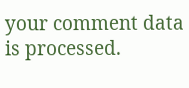your comment data is processed.